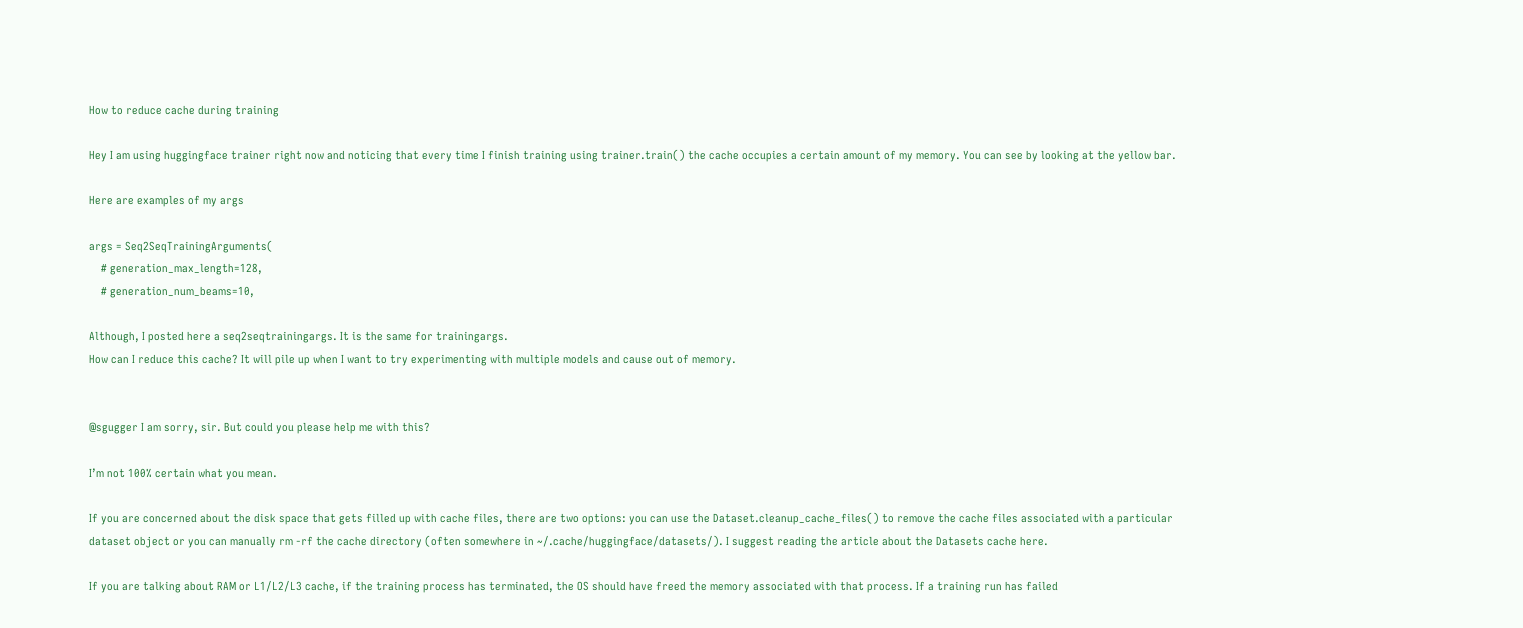How to reduce cache during training

Hey I am using huggingface trainer right now and noticing that every time I finish training using trainer.train() the cache occupies a certain amount of my memory. You can see by looking at the yellow bar.

Here are examples of my args

args = Seq2SeqTrainingArguments(
    # generation_max_length=128,
    # generation_num_beams=10,

Although, I posted here a seq2seqtrainingargs. It is the same for trainingargs.
How can I reduce this cache? It will pile up when I want to try experimenting with multiple models and cause out of memory.


@sgugger I am sorry, sir. But could you please help me with this?

I’m not 100% certain what you mean.

If you are concerned about the disk space that gets filled up with cache files, there are two options: you can use the Dataset.cleanup_cache_files() to remove the cache files associated with a particular dataset object or you can manually rm -rf the cache directory (often somewhere in ~/.cache/huggingface/datasets/). I suggest reading the article about the Datasets cache here.

If you are talking about RAM or L1/L2/L3 cache, if the training process has terminated, the OS should have freed the memory associated with that process. If a training run has failed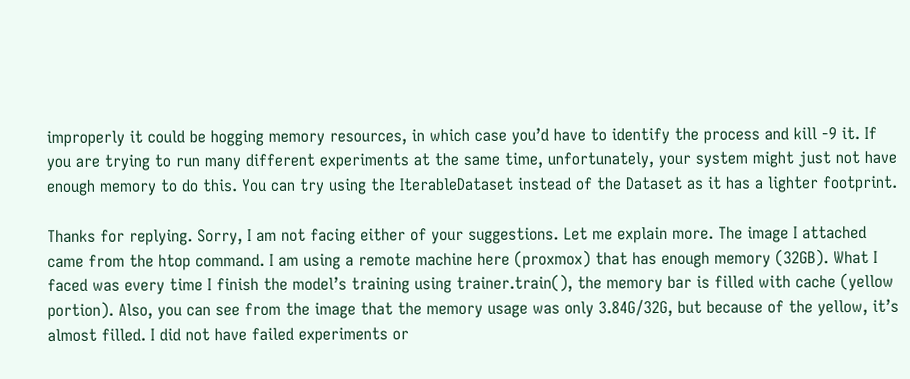improperly it could be hogging memory resources, in which case you’d have to identify the process and kill -9 it. If you are trying to run many different experiments at the same time, unfortunately, your system might just not have enough memory to do this. You can try using the IterableDataset instead of the Dataset as it has a lighter footprint.

Thanks for replying. Sorry, I am not facing either of your suggestions. Let me explain more. The image I attached came from the htop command. I am using a remote machine here (proxmox) that has enough memory (32GB). What I faced was every time I finish the model’s training using trainer.train(), the memory bar is filled with cache (yellow portion). Also, you can see from the image that the memory usage was only 3.84G/32G, but because of the yellow, it’s almost filled. I did not have failed experiments or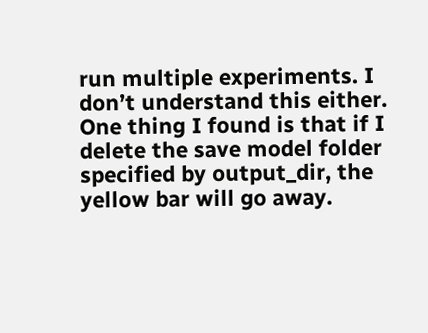run multiple experiments. I don’t understand this either. One thing I found is that if I delete the save model folder specified by output_dir, the yellow bar will go away.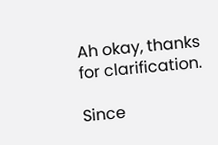Ah okay, thanks for clarification.

Since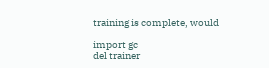training is complete, would

import gc
del trainer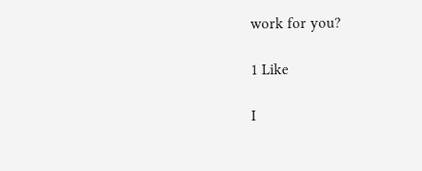work for you?

1 Like

I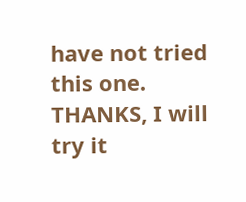have not tried this one. THANKS, I will try it